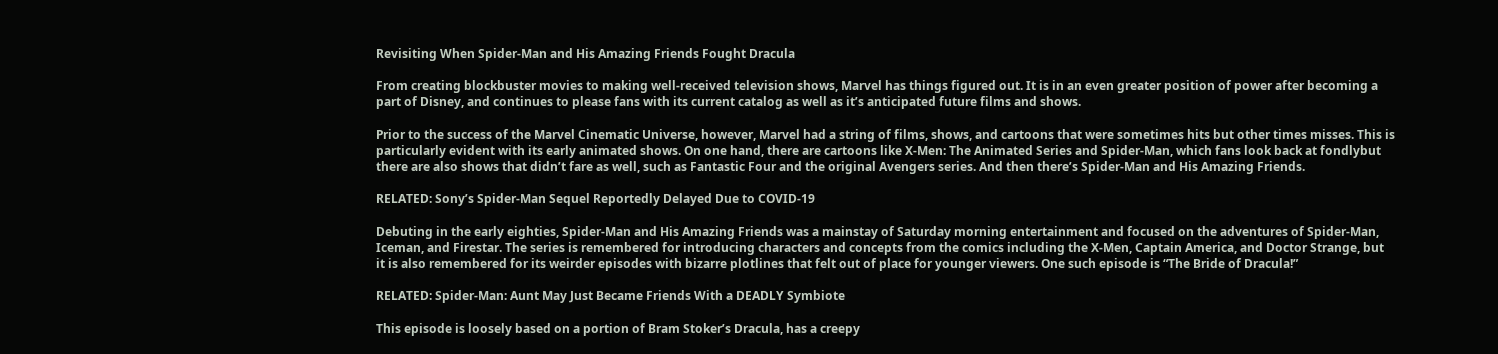Revisiting When Spider-Man and His Amazing Friends Fought Dracula

From creating blockbuster movies to making well-received television shows, Marvel has things figured out. It is in an even greater position of power after becoming a part of Disney, and continues to please fans with its current catalog as well as it’s anticipated future films and shows.

Prior to the success of the Marvel Cinematic Universe, however, Marvel had a string of films, shows, and cartoons that were sometimes hits but other times misses. This is particularly evident with its early animated shows. On one hand, there are cartoons like X-Men: The Animated Series and Spider-Man, which fans look back at fondlybut there are also shows that didn’t fare as well, such as Fantastic Four and the original Avengers series. And then there’s Spider-Man and His Amazing Friends.

RELATED: Sony’s Spider-Man Sequel Reportedly Delayed Due to COVID-19

Debuting in the early eighties, Spider-Man and His Amazing Friends was a mainstay of Saturday morning entertainment and focused on the adventures of Spider-Man, Iceman, and Firestar. The series is remembered for introducing characters and concepts from the comics including the X-Men, Captain America, and Doctor Strange, but it is also remembered for its weirder episodes with bizarre plotlines that felt out of place for younger viewers. One such episode is “The Bride of Dracula!”

RELATED: Spider-Man: Aunt May Just Became Friends With a DEADLY Symbiote

This episode is loosely based on a portion of Bram Stoker’s Dracula, has a creepy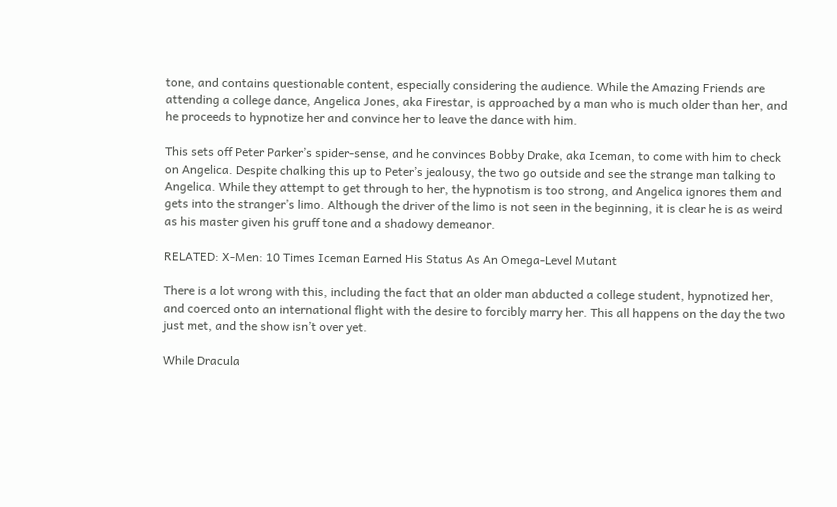tone, and contains questionable content, especially considering the audience. While the Amazing Friends are attending a college dance, Angelica Jones, aka Firestar, is approached by a man who is much older than her, and he proceeds to hypnotize her and convince her to leave the dance with him.

This sets off Peter Parker’s spider-sense, and he convinces Bobby Drake, aka Iceman, to come with him to check on Angelica. Despite chalking this up to Peter’s jealousy, the two go outside and see the strange man talking to Angelica. While they attempt to get through to her, the hypnotism is too strong, and Angelica ignores them and gets into the stranger’s limo. Although the driver of the limo is not seen in the beginning, it is clear he is as weird as his master given his gruff tone and a shadowy demeanor.

RELATED: X-Men: 10 Times Iceman Earned His Status As An Omega-Level Mutant

There is a lot wrong with this, including the fact that an older man abducted a college student, hypnotized her, and coerced onto an international flight with the desire to forcibly marry her. This all happens on the day the two just met, and the show isn’t over yet.

While Dracula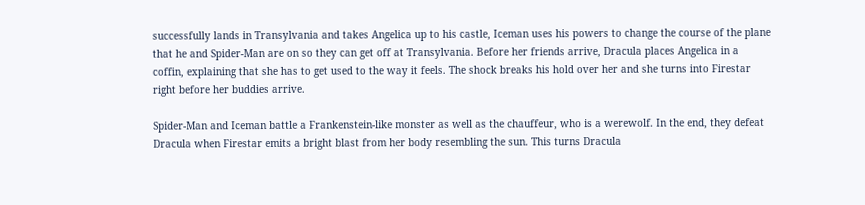successfully lands in Transylvania and takes Angelica up to his castle, Iceman uses his powers to change the course of the plane that he and Spider-Man are on so they can get off at Transylvania. Before her friends arrive, Dracula places Angelica in a coffin, explaining that she has to get used to the way it feels. The shock breaks his hold over her and she turns into Firestar right before her buddies arrive.

Spider-Man and Iceman battle a Frankenstein-like monster as well as the chauffeur, who is a werewolf. In the end, they defeat Dracula when Firestar emits a bright blast from her body resembling the sun. This turns Dracula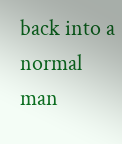back into a normal man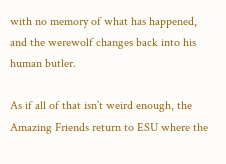with no memory of what has happened, and the werewolf changes back into his human butler.

As if all of that isn’t weird enough, the Amazing Friends return to ESU where the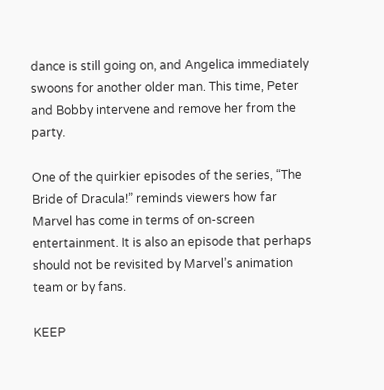dance is still going on, and Angelica immediately swoons for another older man. This time, Peter and Bobby intervene and remove her from the party.

One of the quirkier episodes of the series, “The Bride of Dracula!” reminds viewers how far Marvel has come in terms of on-screen entertainment. It is also an episode that perhaps should not be revisited by Marvel’s animation team or by fans.

KEEP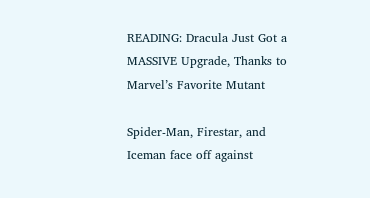READING: Dracula Just Got a MASSIVE Upgrade, Thanks to Marvel’s Favorite Mutant

Spider-Man, Firestar, and Iceman face off against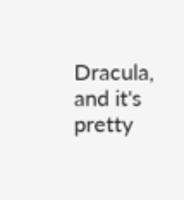Dracula, and it's pretty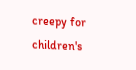creepy for children's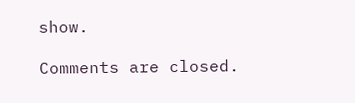show.

Comments are closed.